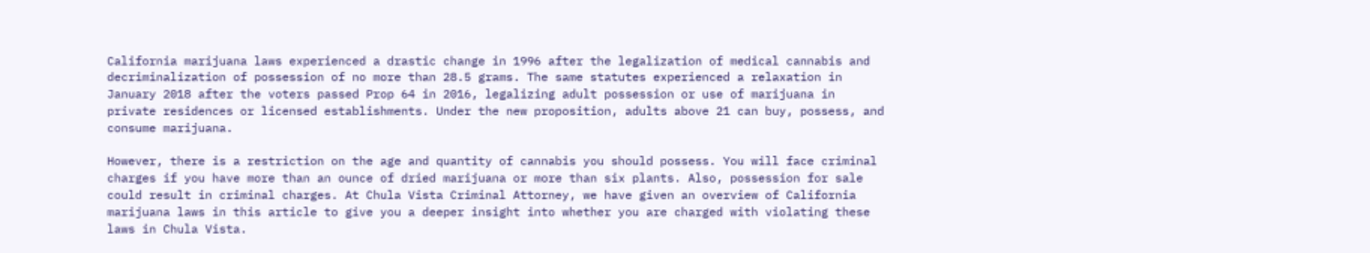California marijuana laws experienced a drastic change in 1996 after the legalization of medical cannabis and decriminalization of possession of no more than 28.5 grams. The same statutes experienced a relaxation in January 2018 after the voters passed Prop 64 in 2016, legalizing adult possession or use of marijuana in private residences or licensed establishments. Under the new proposition, adults above 21 can buy, possess, and consume marijuana.

However, there is a restriction on the age and quantity of cannabis you should possess. You will face criminal charges if you have more than an ounce of dried marijuana or more than six plants. Also, possession for sale could result in criminal charges. At Chula Vista Criminal Attorney, we have given an overview of California marijuana laws in this article to give you a deeper insight into whether you are charged with violating these laws in Chula Vista.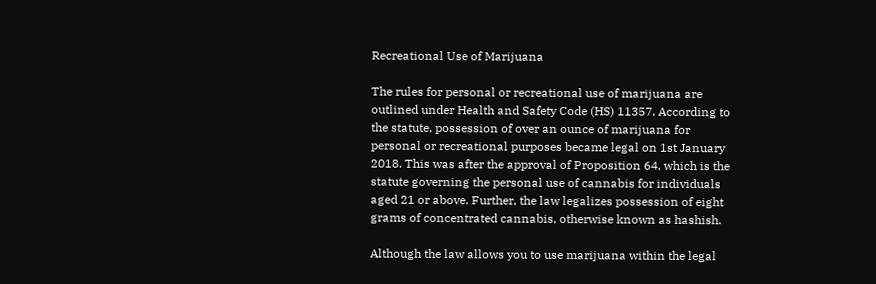Recreational Use of Marijuana

The rules for personal or recreational use of marijuana are outlined under Health and Safety Code (HS) 11357. According to the statute, possession of over an ounce of marijuana for personal or recreational purposes became legal on 1st January 2018. This was after the approval of Proposition 64, which is the statute governing the personal use of cannabis for individuals aged 21 or above. Further, the law legalizes possession of eight grams of concentrated cannabis, otherwise known as hashish.

Although the law allows you to use marijuana within the legal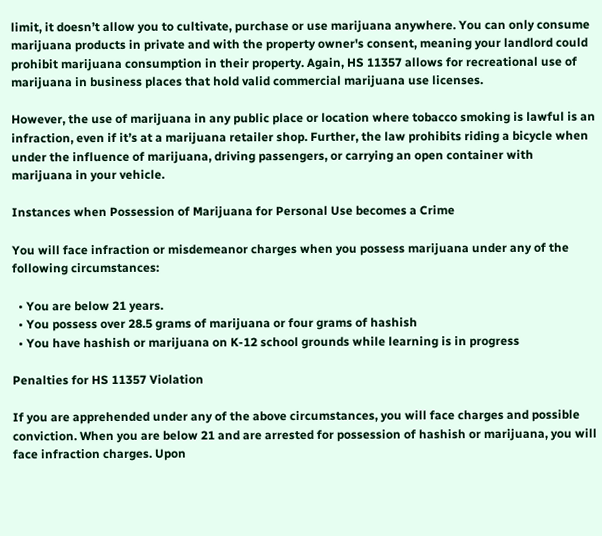limit, it doesn’t allow you to cultivate, purchase or use marijuana anywhere. You can only consume marijuana products in private and with the property owner's consent, meaning your landlord could prohibit marijuana consumption in their property. Again, HS 11357 allows for recreational use of marijuana in business places that hold valid commercial marijuana use licenses.

However, the use of marijuana in any public place or location where tobacco smoking is lawful is an infraction, even if it’s at a marijuana retailer shop. Further, the law prohibits riding a bicycle when under the influence of marijuana, driving passengers, or carrying an open container with marijuana in your vehicle.

Instances when Possession of Marijuana for Personal Use becomes a Crime

You will face infraction or misdemeanor charges when you possess marijuana under any of the following circumstances:

  • You are below 21 years.
  • You possess over 28.5 grams of marijuana or four grams of hashish
  • You have hashish or marijuana on K-12 school grounds while learning is in progress

Penalties for HS 11357 Violation

If you are apprehended under any of the above circumstances, you will face charges and possible conviction. When you are below 21 and are arrested for possession of hashish or marijuana, you will face infraction charges. Upon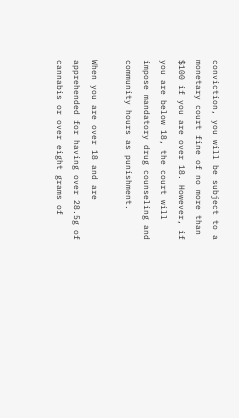conviction, you will be subject to a monetary court fine of no more than $100 if you are over 18. However, if you are below 18, the court will impose mandatory drug counseling and community hours as punishment.

When you are over 18 and are apprehended for having over 28.5g of cannabis or over eight grams of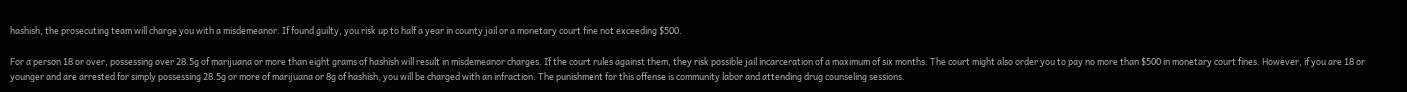hashish, the prosecuting team will charge you with a misdemeanor. If found guilty, you risk up to half a year in county jail or a monetary court fine not exceeding $500.

For a person 18 or over, possessing over 28.5g of marijuana or more than eight grams of hashish will result in misdemeanor charges. If the court rules against them, they risk possible jail incarceration of a maximum of six months. The court might also order you to pay no more than $500 in monetary court fines. However, if you are 18 or younger and are arrested for simply possessing 28.5g or more of marijuana or 8g of hashish, you will be charged with an infraction. The punishment for this offense is community labor and attending drug counseling sessions.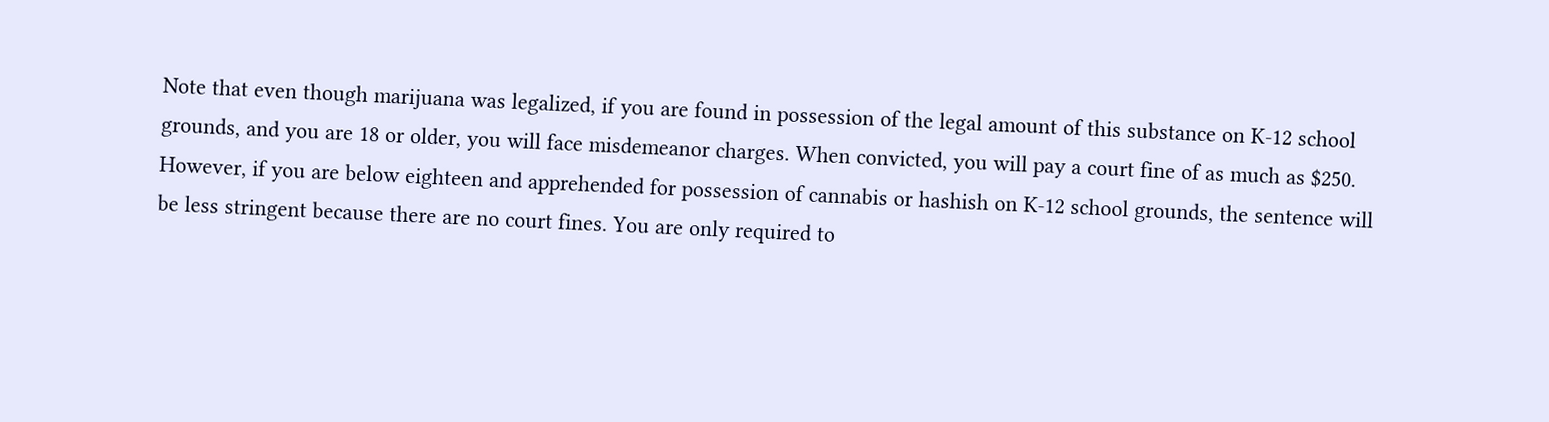Note that even though marijuana was legalized, if you are found in possession of the legal amount of this substance on K-12 school grounds, and you are 18 or older, you will face misdemeanor charges. When convicted, you will pay a court fine of as much as $250. However, if you are below eighteen and apprehended for possession of cannabis or hashish on K-12 school grounds, the sentence will be less stringent because there are no court fines. You are only required to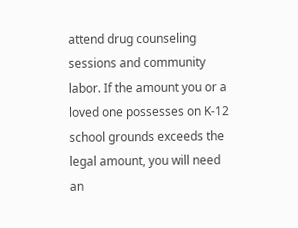attend drug counseling sessions and community labor. If the amount you or a loved one possesses on K-12 school grounds exceeds the legal amount, you will need an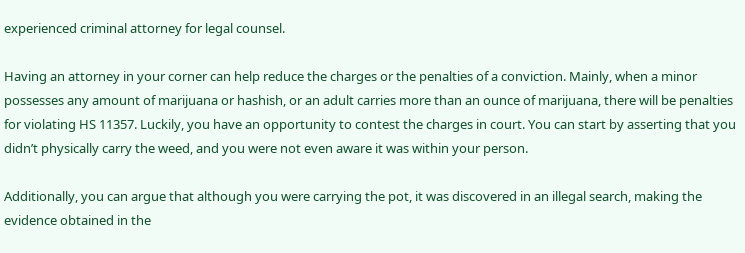experienced criminal attorney for legal counsel.

Having an attorney in your corner can help reduce the charges or the penalties of a conviction. Mainly, when a minor possesses any amount of marijuana or hashish, or an adult carries more than an ounce of marijuana, there will be penalties for violating HS 11357. Luckily, you have an opportunity to contest the charges in court. You can start by asserting that you didn’t physically carry the weed, and you were not even aware it was within your person.

Additionally, you can argue that although you were carrying the pot, it was discovered in an illegal search, making the evidence obtained in the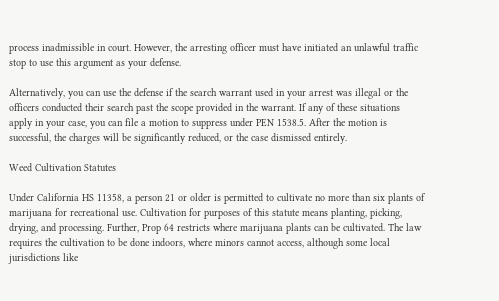process inadmissible in court. However, the arresting officer must have initiated an unlawful traffic stop to use this argument as your defense.

Alternatively, you can use the defense if the search warrant used in your arrest was illegal or the officers conducted their search past the scope provided in the warrant. If any of these situations apply in your case, you can file a motion to suppress under PEN 1538.5. After the motion is successful, the charges will be significantly reduced, or the case dismissed entirely.

Weed Cultivation Statutes

Under California HS 11358, a person 21 or older is permitted to cultivate no more than six plants of marijuana for recreational use. Cultivation for purposes of this statute means planting, picking, drying, and processing. Further, Prop 64 restricts where marijuana plants can be cultivated. The law requires the cultivation to be done indoors, where minors cannot access, although some local jurisdictions like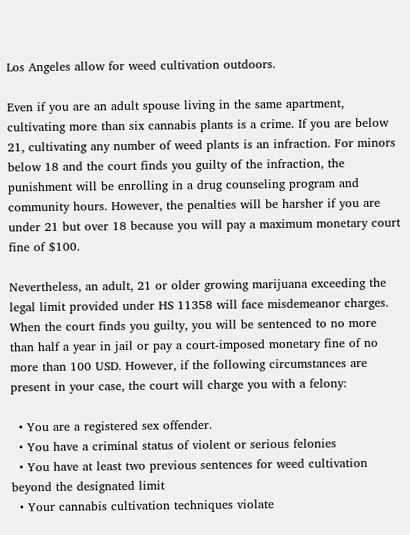Los Angeles allow for weed cultivation outdoors.

Even if you are an adult spouse living in the same apartment, cultivating more than six cannabis plants is a crime. If you are below 21, cultivating any number of weed plants is an infraction. For minors below 18 and the court finds you guilty of the infraction, the punishment will be enrolling in a drug counseling program and community hours. However, the penalties will be harsher if you are under 21 but over 18 because you will pay a maximum monetary court fine of $100.

Nevertheless, an adult, 21 or older growing marijuana exceeding the legal limit provided under HS 11358 will face misdemeanor charges. When the court finds you guilty, you will be sentenced to no more than half a year in jail or pay a court-imposed monetary fine of no more than 100 USD. However, if the following circumstances are present in your case, the court will charge you with a felony:

  • You are a registered sex offender.
  • You have a criminal status of violent or serious felonies
  • You have at least two previous sentences for weed cultivation beyond the designated limit
  • Your cannabis cultivation techniques violate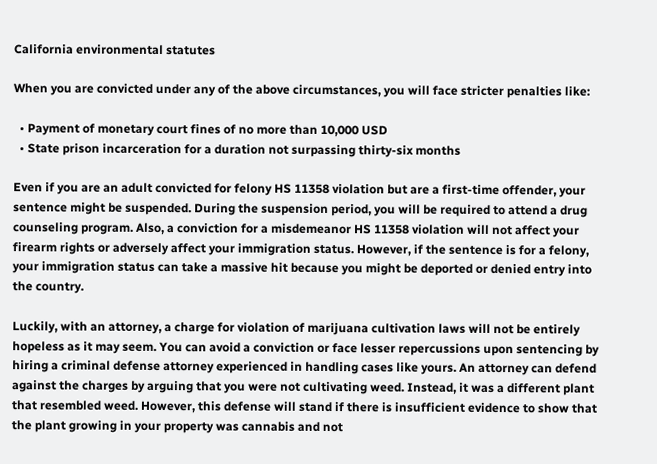California environmental statutes

When you are convicted under any of the above circumstances, you will face stricter penalties like:

  • Payment of monetary court fines of no more than 10,000 USD
  • State prison incarceration for a duration not surpassing thirty-six months

Even if you are an adult convicted for felony HS 11358 violation but are a first-time offender, your sentence might be suspended. During the suspension period, you will be required to attend a drug counseling program. Also, a conviction for a misdemeanor HS 11358 violation will not affect your firearm rights or adversely affect your immigration status. However, if the sentence is for a felony, your immigration status can take a massive hit because you might be deported or denied entry into the country.

Luckily, with an attorney, a charge for violation of marijuana cultivation laws will not be entirely hopeless as it may seem. You can avoid a conviction or face lesser repercussions upon sentencing by hiring a criminal defense attorney experienced in handling cases like yours. An attorney can defend against the charges by arguing that you were not cultivating weed. Instead, it was a different plant that resembled weed. However, this defense will stand if there is insufficient evidence to show that the plant growing in your property was cannabis and not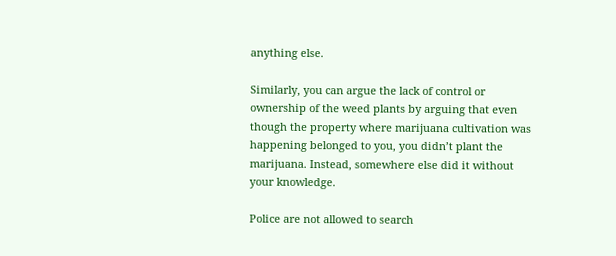anything else.

Similarly, you can argue the lack of control or ownership of the weed plants by arguing that even though the property where marijuana cultivation was happening belonged to you, you didn’t plant the marijuana. Instead, somewhere else did it without your knowledge.

Police are not allowed to search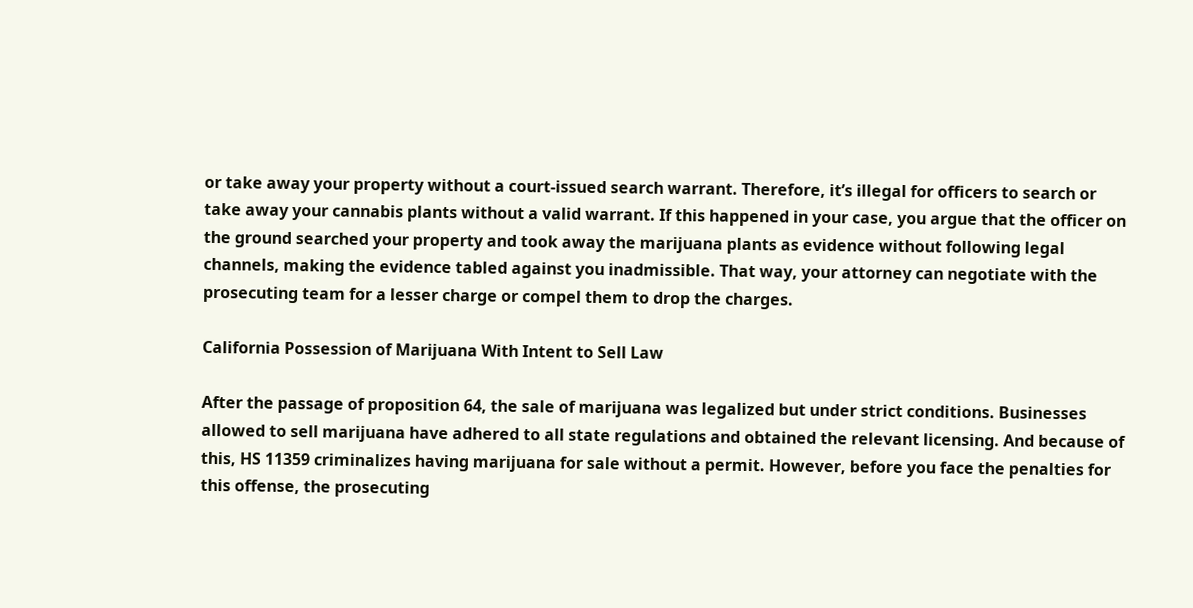or take away your property without a court-issued search warrant. Therefore, it’s illegal for officers to search or take away your cannabis plants without a valid warrant. If this happened in your case, you argue that the officer on the ground searched your property and took away the marijuana plants as evidence without following legal channels, making the evidence tabled against you inadmissible. That way, your attorney can negotiate with the prosecuting team for a lesser charge or compel them to drop the charges.

California Possession of Marijuana With Intent to Sell Law

After the passage of proposition 64, the sale of marijuana was legalized but under strict conditions. Businesses allowed to sell marijuana have adhered to all state regulations and obtained the relevant licensing. And because of this, HS 11359 criminalizes having marijuana for sale without a permit. However, before you face the penalties for this offense, the prosecuting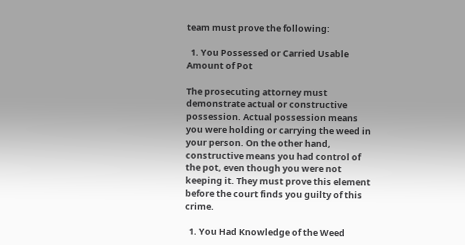team must prove the following:

  1. You Possessed or Carried Usable Amount of Pot

The prosecuting attorney must demonstrate actual or constructive possession. Actual possession means you were holding or carrying the weed in your person. On the other hand, constructive means you had control of the pot, even though you were not keeping it. They must prove this element before the court finds you guilty of this crime.

  1. You Had Knowledge of the Weed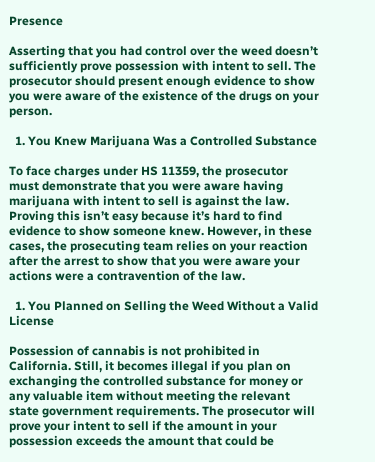Presence

Asserting that you had control over the weed doesn’t sufficiently prove possession with intent to sell. The prosecutor should present enough evidence to show you were aware of the existence of the drugs on your person.

  1. You Knew Marijuana Was a Controlled Substance

To face charges under HS 11359, the prosecutor must demonstrate that you were aware having marijuana with intent to sell is against the law. Proving this isn’t easy because it’s hard to find evidence to show someone knew. However, in these cases, the prosecuting team relies on your reaction after the arrest to show that you were aware your actions were a contravention of the law.

  1. You Planned on Selling the Weed Without a Valid License

Possession of cannabis is not prohibited in California. Still, it becomes illegal if you plan on exchanging the controlled substance for money or any valuable item without meeting the relevant state government requirements. The prosecutor will prove your intent to sell if the amount in your possession exceeds the amount that could be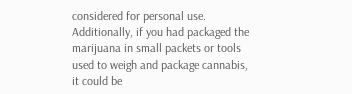considered for personal use. Additionally, if you had packaged the marijuana in small packets or tools used to weigh and package cannabis, it could be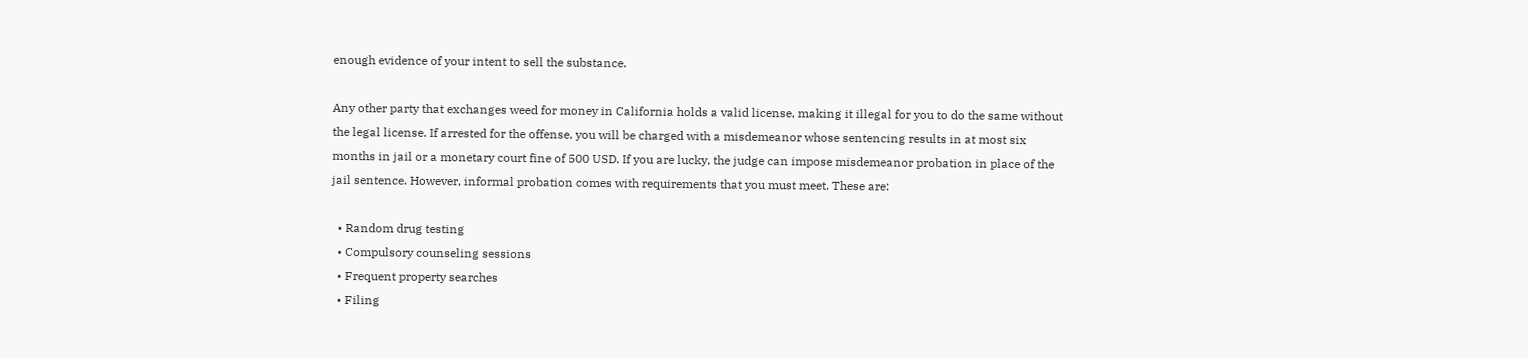enough evidence of your intent to sell the substance.

Any other party that exchanges weed for money in California holds a valid license, making it illegal for you to do the same without the legal license. If arrested for the offense, you will be charged with a misdemeanor whose sentencing results in at most six months in jail or a monetary court fine of 500 USD. If you are lucky, the judge can impose misdemeanor probation in place of the jail sentence. However, informal probation comes with requirements that you must meet. These are:

  • Random drug testing
  • Compulsory counseling sessions
  • Frequent property searches
  • Filing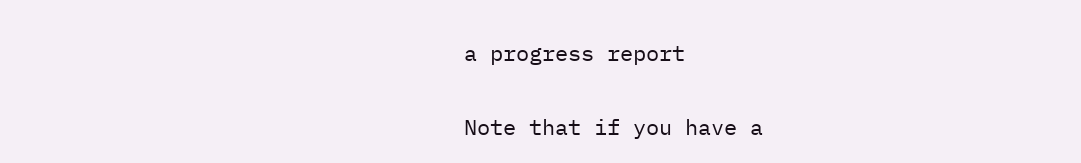a progress report

Note that if you have a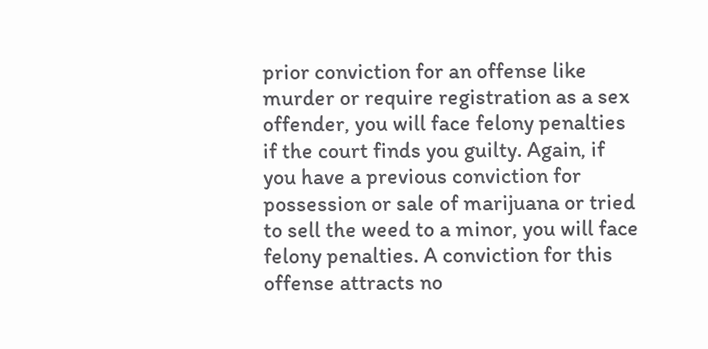prior conviction for an offense like murder or require registration as a sex offender, you will face felony penalties if the court finds you guilty. Again, if you have a previous conviction for possession or sale of marijuana or tried to sell the weed to a minor, you will face felony penalties. A conviction for this offense attracts no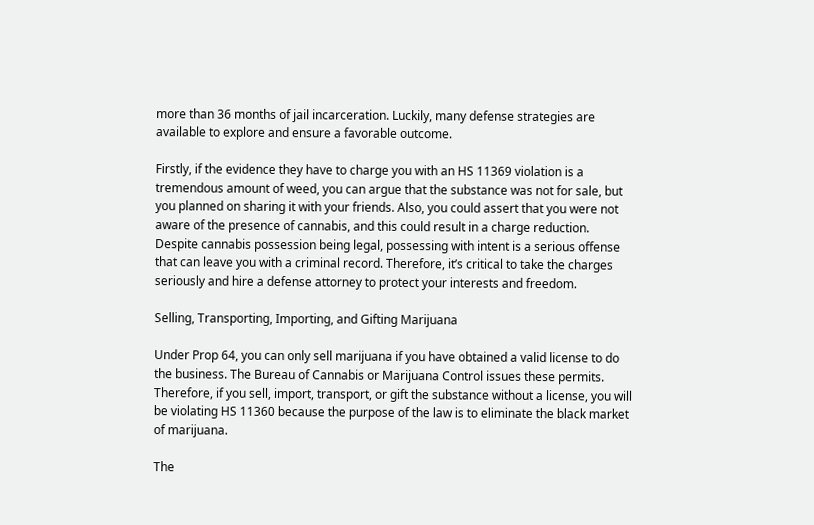more than 36 months of jail incarceration. Luckily, many defense strategies are available to explore and ensure a favorable outcome.

Firstly, if the evidence they have to charge you with an HS 11369 violation is a tremendous amount of weed, you can argue that the substance was not for sale, but you planned on sharing it with your friends. Also, you could assert that you were not aware of the presence of cannabis, and this could result in a charge reduction. Despite cannabis possession being legal, possessing with intent is a serious offense that can leave you with a criminal record. Therefore, it’s critical to take the charges seriously and hire a defense attorney to protect your interests and freedom.

Selling, Transporting, Importing, and Gifting Marijuana

Under Prop 64, you can only sell marijuana if you have obtained a valid license to do the business. The Bureau of Cannabis or Marijuana Control issues these permits. Therefore, if you sell, import, transport, or gift the substance without a license, you will be violating HS 11360 because the purpose of the law is to eliminate the black market of marijuana.

The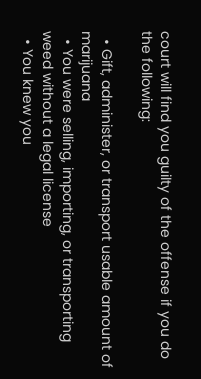court will find you guilty of the offense if you do the following:

  • Gift, administer, or transport usable amount of marijuana
  • You were selling, importing, or transporting weed without a legal license
  • You knew you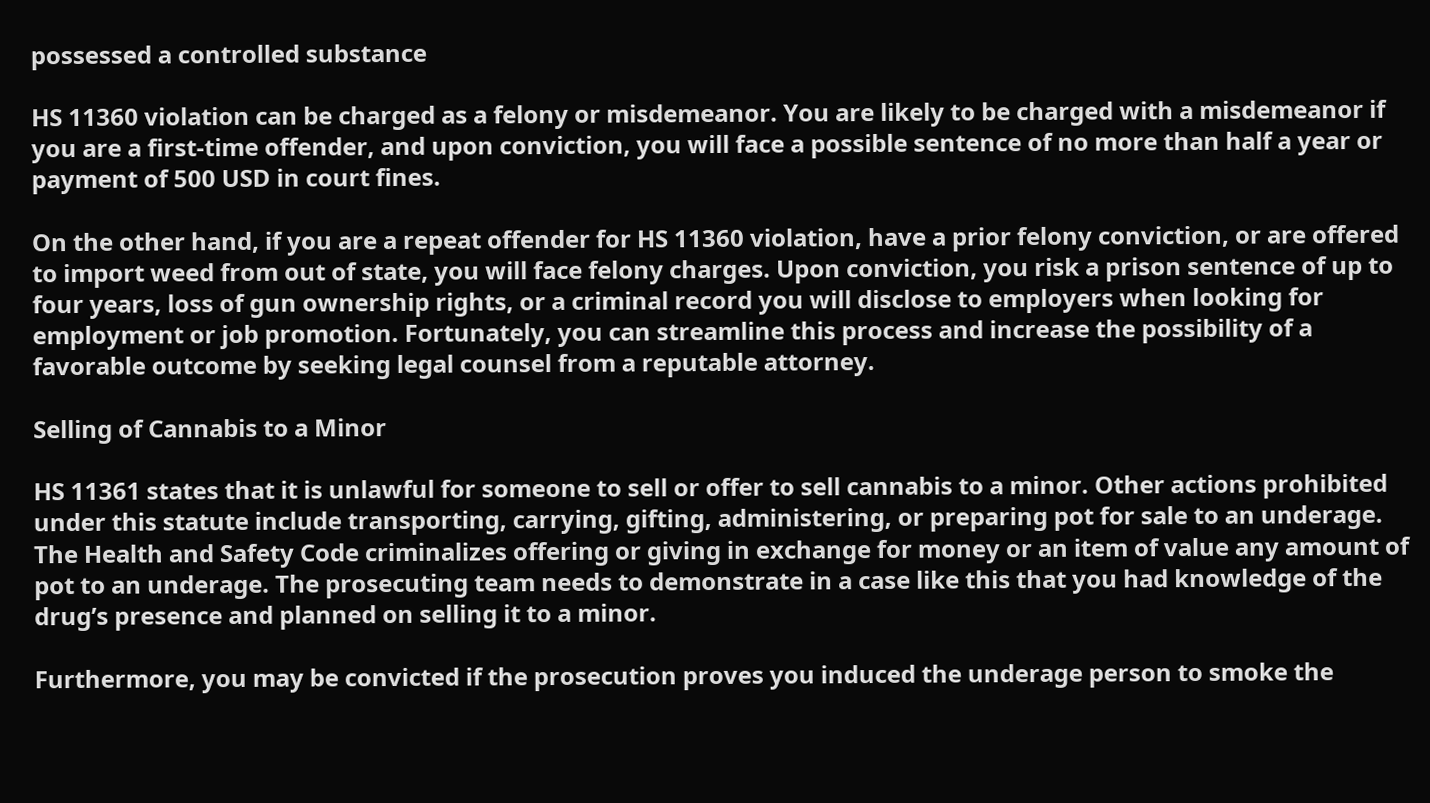possessed a controlled substance

HS 11360 violation can be charged as a felony or misdemeanor. You are likely to be charged with a misdemeanor if you are a first-time offender, and upon conviction, you will face a possible sentence of no more than half a year or payment of 500 USD in court fines.

On the other hand, if you are a repeat offender for HS 11360 violation, have a prior felony conviction, or are offered to import weed from out of state, you will face felony charges. Upon conviction, you risk a prison sentence of up to four years, loss of gun ownership rights, or a criminal record you will disclose to employers when looking for employment or job promotion. Fortunately, you can streamline this process and increase the possibility of a favorable outcome by seeking legal counsel from a reputable attorney.

Selling of Cannabis to a Minor

HS 11361 states that it is unlawful for someone to sell or offer to sell cannabis to a minor. Other actions prohibited under this statute include transporting, carrying, gifting, administering, or preparing pot for sale to an underage. The Health and Safety Code criminalizes offering or giving in exchange for money or an item of value any amount of pot to an underage. The prosecuting team needs to demonstrate in a case like this that you had knowledge of the drug’s presence and planned on selling it to a minor.

Furthermore, you may be convicted if the prosecution proves you induced the underage person to smoke the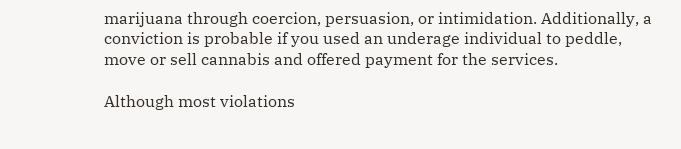marijuana through coercion, persuasion, or intimidation. Additionally, a conviction is probable if you used an underage individual to peddle, move or sell cannabis and offered payment for the services.

Although most violations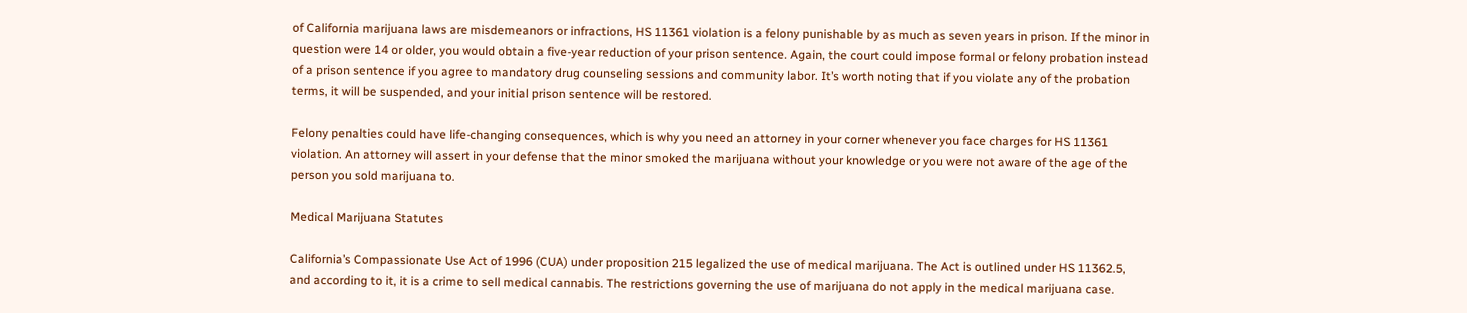of California marijuana laws are misdemeanors or infractions, HS 11361 violation is a felony punishable by as much as seven years in prison. If the minor in question were 14 or older, you would obtain a five-year reduction of your prison sentence. Again, the court could impose formal or felony probation instead of a prison sentence if you agree to mandatory drug counseling sessions and community labor. It’s worth noting that if you violate any of the probation terms, it will be suspended, and your initial prison sentence will be restored.

Felony penalties could have life-changing consequences, which is why you need an attorney in your corner whenever you face charges for HS 11361 violation. An attorney will assert in your defense that the minor smoked the marijuana without your knowledge or you were not aware of the age of the person you sold marijuana to.

Medical Marijuana Statutes

California’s Compassionate Use Act of 1996 (CUA) under proposition 215 legalized the use of medical marijuana. The Act is outlined under HS 11362.5, and according to it, it is a crime to sell medical cannabis. The restrictions governing the use of marijuana do not apply in the medical marijuana case.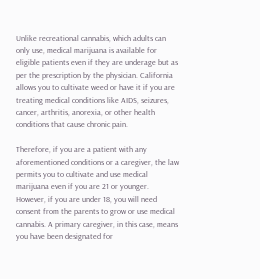Unlike recreational cannabis, which adults can only use, medical marijuana is available for eligible patients even if they are underage but as per the prescription by the physician. California allows you to cultivate weed or have it if you are treating medical conditions like AIDS, seizures, cancer, arthritis, anorexia, or other health conditions that cause chronic pain.

Therefore, if you are a patient with any aforementioned conditions or a caregiver, the law permits you to cultivate and use medical marijuana even if you are 21 or younger. However, if you are under 18, you will need consent from the parents to grow or use medical cannabis. A primary caregiver, in this case, means you have been designated for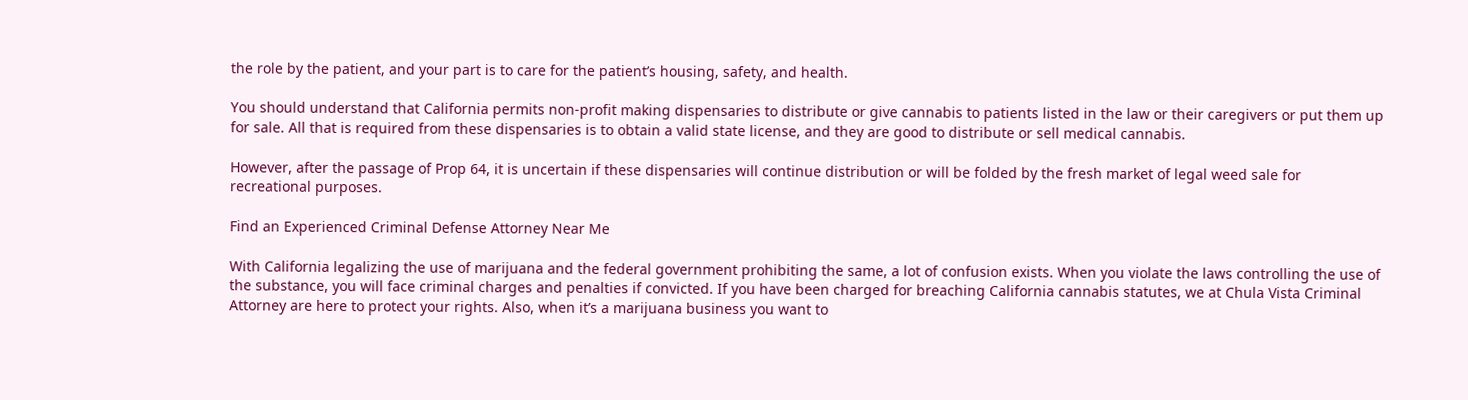the role by the patient, and your part is to care for the patient’s housing, safety, and health.

You should understand that California permits non-profit making dispensaries to distribute or give cannabis to patients listed in the law or their caregivers or put them up for sale. All that is required from these dispensaries is to obtain a valid state license, and they are good to distribute or sell medical cannabis.

However, after the passage of Prop 64, it is uncertain if these dispensaries will continue distribution or will be folded by the fresh market of legal weed sale for recreational purposes.

Find an Experienced Criminal Defense Attorney Near Me

With California legalizing the use of marijuana and the federal government prohibiting the same, a lot of confusion exists. When you violate the laws controlling the use of the substance, you will face criminal charges and penalties if convicted. If you have been charged for breaching California cannabis statutes, we at Chula Vista Criminal Attorney are here to protect your rights. Also, when it’s a marijuana business you want to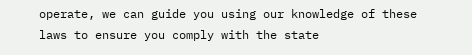operate, we can guide you using our knowledge of these laws to ensure you comply with the state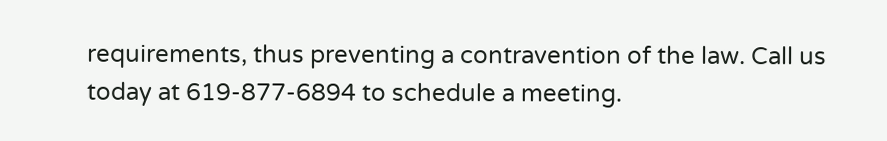requirements, thus preventing a contravention of the law. Call us today at 619-877-6894 to schedule a meeting.